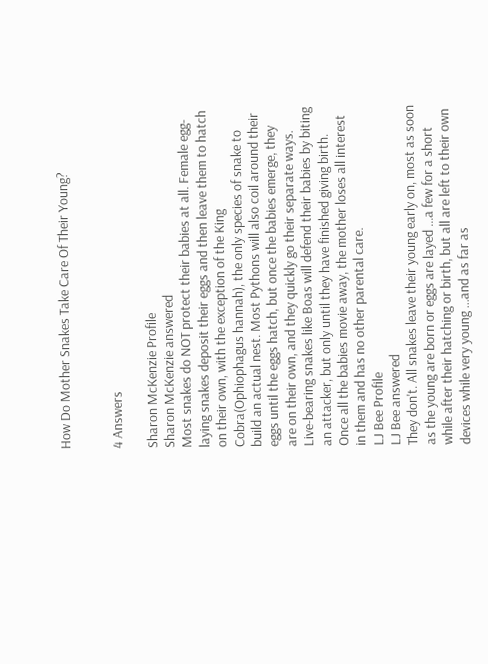How Do Mother Snakes Take Care Of Their Young?


4 Answers

Sharon McKenzie Profile
Sharon McKenzie answered
Most snakes do NOT protect their babies at all. Female egg-laying snakes deposit their eggs and then leave them to hatch on their own, with the exception of the King Cobra(Ophiophagus hannah), the only species of snake to build an actual nest. Most Pythons will also coil around their eggs until the eggs hatch, but once the babies emerge, they are on their own, and they quickly go their separate ways. Live-bearing snakes like Boas will defend their babies by biting an attacker, but only until they have finished giving birth. Once all the babies movie away, the mother loses all interest in them and has no other parental care.
LJ Bee Profile
LJ Bee answered
They don't. All snakes leave their young early on, most as soon as the young are born or eggs are layed ...a few for a short while after their hatching or birth, but all are left to their own devices while very young ...and as far as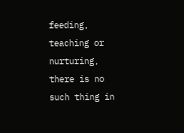feeding, teaching or nurturing, there is no such thing in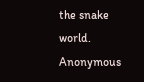the snake world.
Anonymous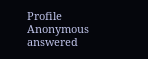Profile
Anonymous answered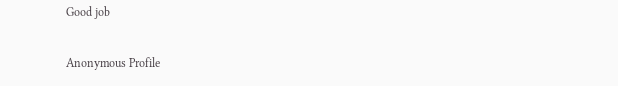Good job

Anonymous Profile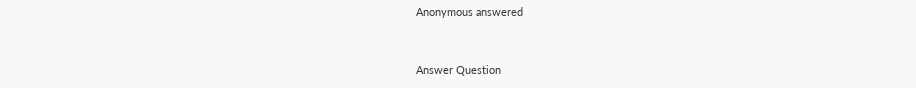Anonymous answered


Answer Question